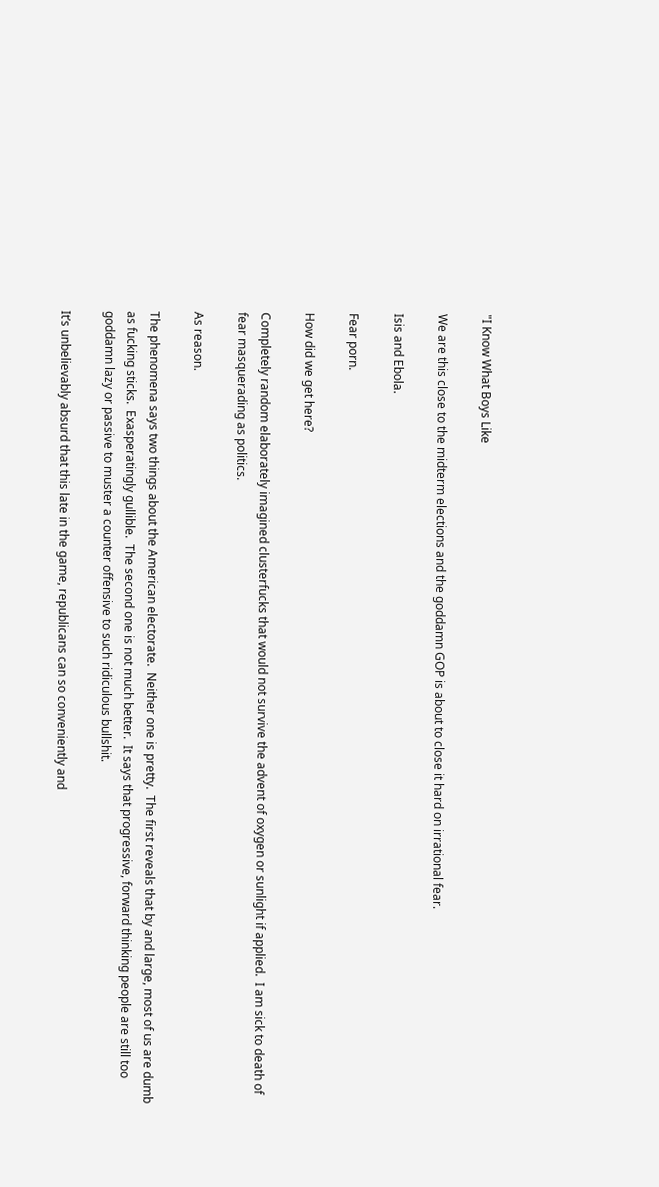"I Know What Boys Like

We are this close to the midterm elections and the goddamn GOP is about to close it hard on irrational fear.

Isis and Ebola.

Fear porn.

How did we get here?

Completely random elaborately imagined clusterfucks that would not survive the advent of oxygen or sunlight if applied.  I am sick to death of fear masquerading as politics.

As reason.

The phenomena says two things about the American electorate.  Neither one is pretty.  The first reveals that by and large, most of us are dumb as fucking sticks.  Exasperatingly gullible.  The second one is not much better.  It says that progressive, forward thinking people are still too goddamn lazy or passive to muster a counter offensive to such ridiculous bullshit.

It’s unbelievably absurd that this late in the game, republicans can so conveniently and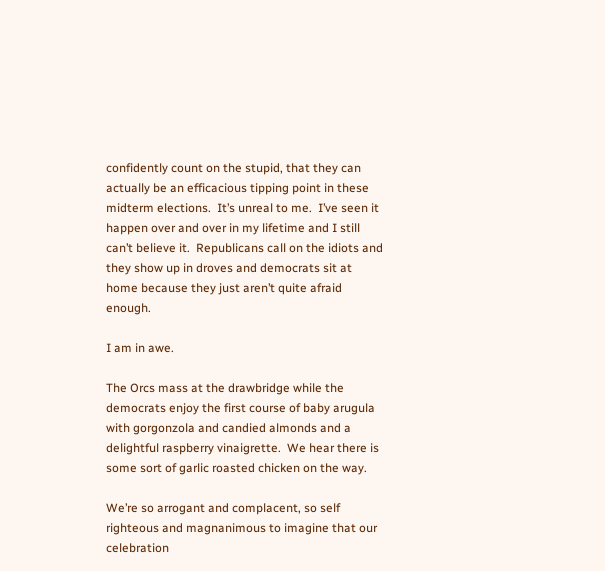confidently count on the stupid, that they can actually be an efficacious tipping point in these midterm elections.  It’s unreal to me.  I’ve seen it happen over and over in my lifetime and I still can’t believe it.  Republicans call on the idiots and they show up in droves and democrats sit at home because they just aren’t quite afraid enough.

I am in awe.

The Orcs mass at the drawbridge while the democrats enjoy the first course of baby arugula with gorgonzola and candied almonds and a delightful raspberry vinaigrette.  We hear there is some sort of garlic roasted chicken on the way.

We’re so arrogant and complacent, so self righteous and magnanimous to imagine that our celebration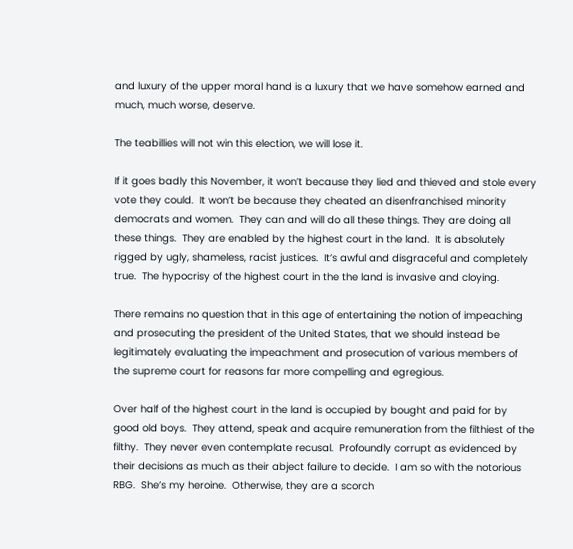and luxury of the upper moral hand is a luxury that we have somehow earned and much, much worse, deserve.

The teabillies will not win this election, we will lose it.

If it goes badly this November, it won’t because they lied and thieved and stole every vote they could.  It won’t be because they cheated an disenfranchised minority democrats and women.  They can and will do all these things. They are doing all these things.  They are enabled by the highest court in the land.  It is absolutely rigged by ugly, shameless, racist justices.  It’s awful and disgraceful and completely true.  The hypocrisy of the highest court in the the land is invasive and cloying.

There remains no question that in this age of entertaining the notion of impeaching and prosecuting the president of the United States, that we should instead be legitimately evaluating the impeachment and prosecution of various members of the supreme court for reasons far more compelling and egregious.

Over half of the highest court in the land is occupied by bought and paid for by good old boys.  They attend, speak and acquire remuneration from the filthiest of the filthy.  They never even contemplate recusal.  Profoundly corrupt as evidenced by their decisions as much as their abject failure to decide.  I am so with the notorious RBG.  She’s my heroine.  Otherwise, they are a scorch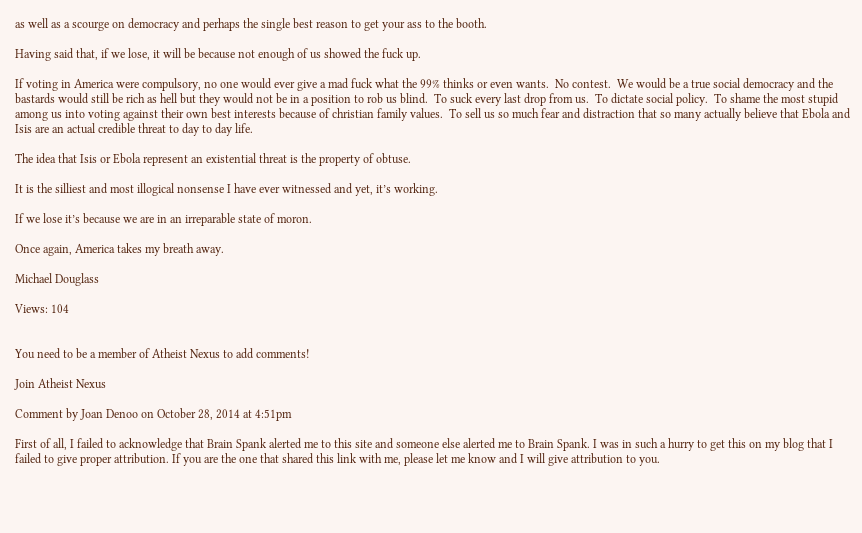as well as a scourge on democracy and perhaps the single best reason to get your ass to the booth.

Having said that, if we lose, it will be because not enough of us showed the fuck up.

If voting in America were compulsory, no one would ever give a mad fuck what the 99% thinks or even wants.  No contest.  We would be a true social democracy and the bastards would still be rich as hell but they would not be in a position to rob us blind.  To suck every last drop from us.  To dictate social policy.  To shame the most stupid among us into voting against their own best interests because of christian family values.  To sell us so much fear and distraction that so many actually believe that Ebola and Isis are an actual credible threat to day to day life.

The idea that Isis or Ebola represent an existential threat is the property of obtuse.

It is the silliest and most illogical nonsense I have ever witnessed and yet, it’s working.

If we lose it’s because we are in an irreparable state of moron.

Once again, America takes my breath away.

Michael Douglass

Views: 104


You need to be a member of Atheist Nexus to add comments!

Join Atheist Nexus

Comment by Joan Denoo on October 28, 2014 at 4:51pm

First of all, I failed to acknowledge that Brain Spank alerted me to this site and someone else alerted me to Brain Spank. I was in such a hurry to get this on my blog that I failed to give proper attribution. If you are the one that shared this link with me, please let me know and I will give attribution to you.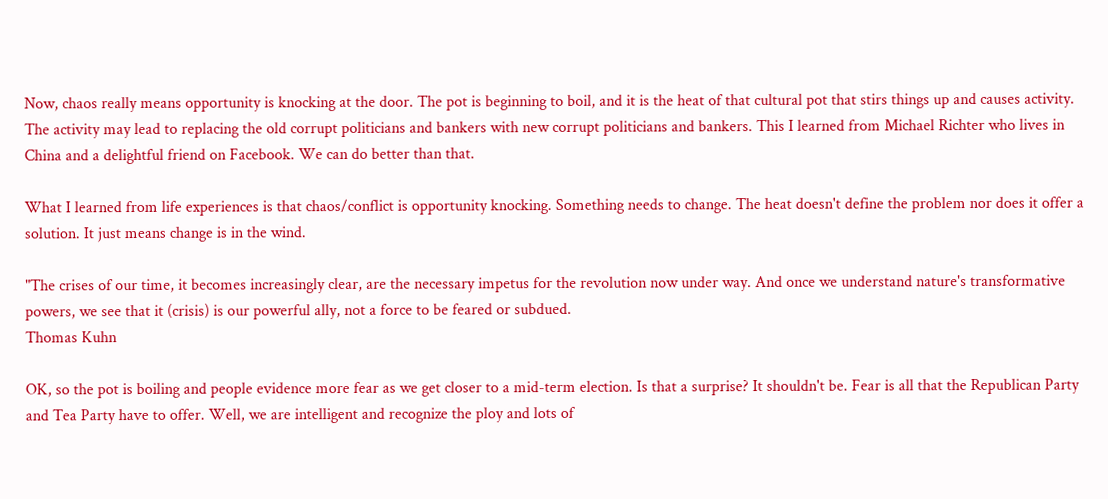Now, chaos really means opportunity is knocking at the door. The pot is beginning to boil, and it is the heat of that cultural pot that stirs things up and causes activity. The activity may lead to replacing the old corrupt politicians and bankers with new corrupt politicians and bankers. This I learned from Michael Richter who lives in China and a delightful friend on Facebook. We can do better than that.

What I learned from life experiences is that chaos/conflict is opportunity knocking. Something needs to change. The heat doesn't define the problem nor does it offer a solution. It just means change is in the wind.

"The crises of our time, it becomes increasingly clear, are the necessary impetus for the revolution now under way. And once we understand nature's transformative powers, we see that it (crisis) is our powerful ally, not a force to be feared or subdued.
Thomas Kuhn

OK, so the pot is boiling and people evidence more fear as we get closer to a mid-term election. Is that a surprise? It shouldn't be. Fear is all that the Republican Party and Tea Party have to offer. Well, we are intelligent and recognize the ploy and lots of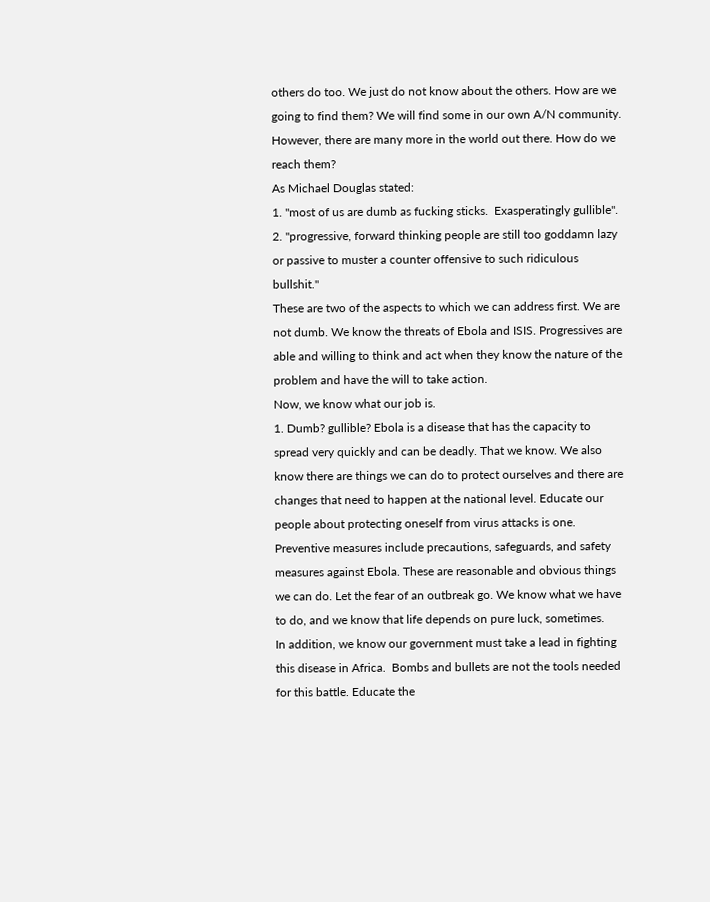others do too. We just do not know about the others. How are we going to find them? We will find some in our own A/N community. However, there are many more in the world out there. How do we reach them?
As Michael Douglas stated:
1. "most of us are dumb as fucking sticks.  Exasperatingly gullible".
2. "progressive, forward thinking people are still too goddamn lazy or passive to muster a counter offensive to such ridiculous bullshit."
These are two of the aspects to which we can address first. We are not dumb. We know the threats of Ebola and ISIS. Progressives are able and willing to think and act when they know the nature of the problem and have the will to take action.
Now, we know what our job is.
1. Dumb? gullible? Ebola is a disease that has the capacity to spread very quickly and can be deadly. That we know. We also know there are things we can do to protect ourselves and there are changes that need to happen at the national level. Educate our people about protecting oneself from virus attacks is one. Preventive measures include precautions, safeguards, and safety measures against Ebola. These are reasonable and obvious things we can do. Let the fear of an outbreak go. We know what we have to do, and we know that life depends on pure luck, sometimes.
In addition, we know our government must take a lead in fighting this disease in Africa.  Bombs and bullets are not the tools needed for this battle. Educate the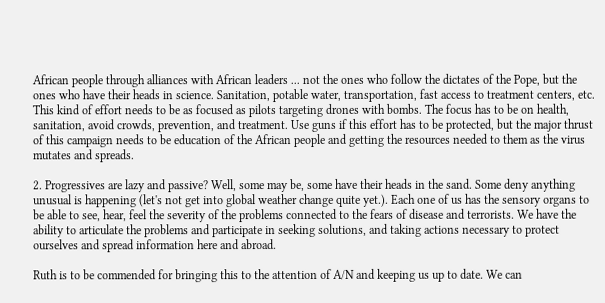African people through alliances with African leaders ... not the ones who follow the dictates of the Pope, but the ones who have their heads in science. Sanitation, potable water, transportation, fast access to treatment centers, etc. This kind of effort needs to be as focused as pilots targeting drones with bombs. The focus has to be on health, sanitation, avoid crowds, prevention, and treatment. Use guns if this effort has to be protected, but the major thrust of this campaign needs to be education of the African people and getting the resources needed to them as the virus mutates and spreads.

2. Progressives are lazy and passive? Well, some may be, some have their heads in the sand. Some deny anything unusual is happening (let's not get into global weather change quite yet.). Each one of us has the sensory organs to be able to see, hear, feel the severity of the problems connected to the fears of disease and terrorists. We have the ability to articulate the problems and participate in seeking solutions, and taking actions necessary to protect ourselves and spread information here and abroad.

Ruth is to be commended for bringing this to the attention of A/N and keeping us up to date. We can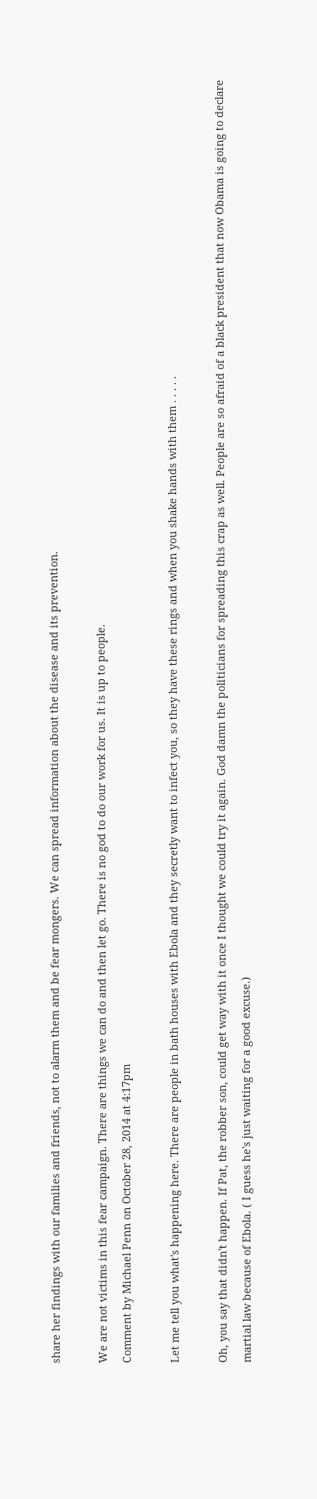share her findings with our families and friends, not to alarm them and be fear mongers. We can spread information about the disease and its prevention.

We are not victims in this fear campaign. There are things we can do and then let go. There is no god to do our work for us. It is up to people.
Comment by Michael Penn on October 28, 2014 at 4:17pm

Let me tell you what's happening here. There are people in bath houses with Ebola and they secretly want to infect you, so they have these rings and when you shake hands with them . . . . .

Oh, you say that didn't happen. If Pat, the robber son, could get way with it once I thought we could try it again. God damn the politicians for spreading this crap as well. People are so afraid of a black president that now Obama is going to declare martial law because of Ebola. ( I guess he's just waiting for a good excuse.)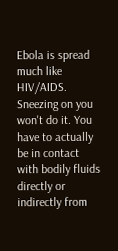Ebola is spread much like HIV/AIDS. Sneezing on you won't do it. You have to actually be in contact with bodily fluids directly or indirectly from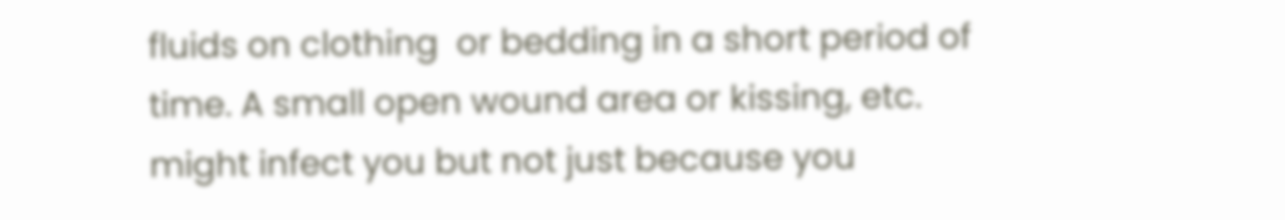fluids on clothing  or bedding in a short period of time. A small open wound area or kissing, etc. might infect you but not just because you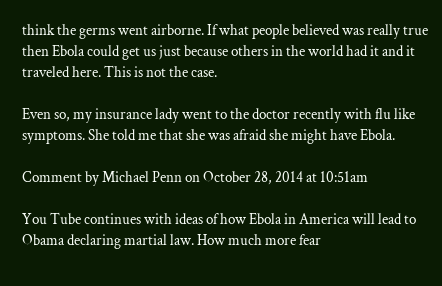think the germs went airborne. If what people believed was really true then Ebola could get us just because others in the world had it and it traveled here. This is not the case.

Even so, my insurance lady went to the doctor recently with flu like symptoms. She told me that she was afraid she might have Ebola.

Comment by Michael Penn on October 28, 2014 at 10:51am

You Tube continues with ideas of how Ebola in America will lead to Obama declaring martial law. How much more fear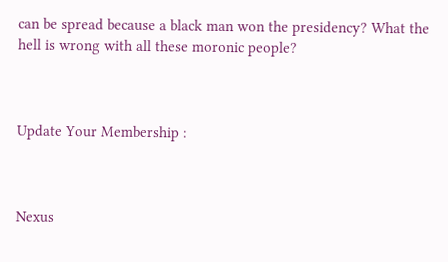can be spread because a black man won the presidency? What the hell is wrong with all these moronic people?



Update Your Membership :



Nexus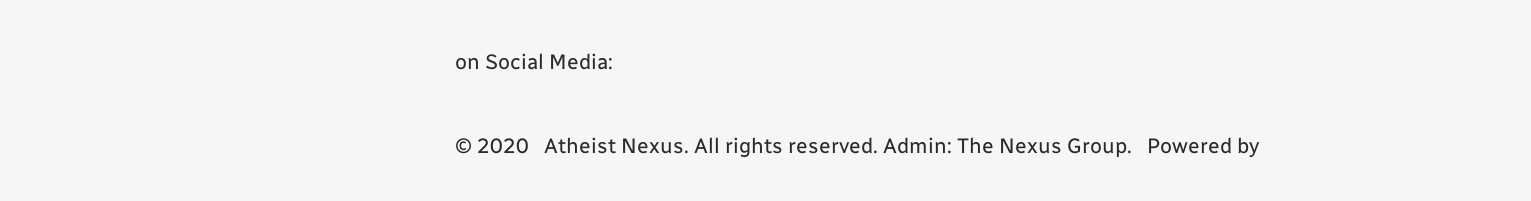on Social Media:

© 2020   Atheist Nexus. All rights reserved. Admin: The Nexus Group.   Powered by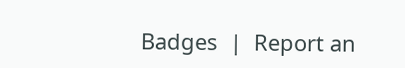Badges  |  Report an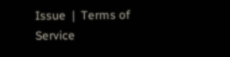Issue  |  Terms of Service